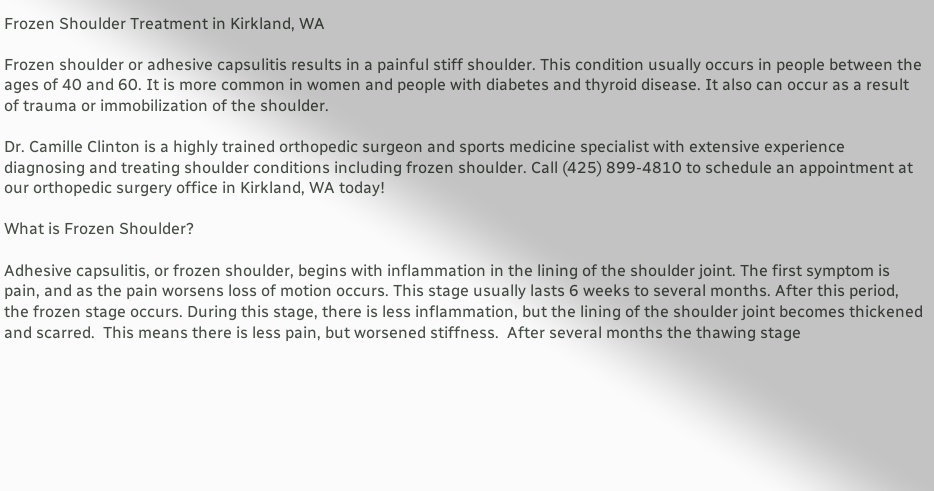Frozen Shoulder Treatment in Kirkland, WA

Frozen shoulder or adhesive capsulitis results in a painful stiff shoulder. This condition usually occurs in people between the ages of 40 and 60. It is more common in women and people with diabetes and thyroid disease. It also can occur as a result of trauma or immobilization of the shoulder.

Dr. Camille Clinton is a highly trained orthopedic surgeon and sports medicine specialist with extensive experience diagnosing and treating shoulder conditions including frozen shoulder. Call (425) 899-4810 to schedule an appointment at our orthopedic surgery office in Kirkland, WA today!

What is Frozen Shoulder?

Adhesive capsulitis, or frozen shoulder, begins with inflammation in the lining of the shoulder joint. The first symptom is pain, and as the pain worsens loss of motion occurs. This stage usually lasts 6 weeks to several months. After this period, the frozen stage occurs. During this stage, there is less inflammation, but the lining of the shoulder joint becomes thickened and scarred.  This means there is less pain, but worsened stiffness.  After several months the thawing stage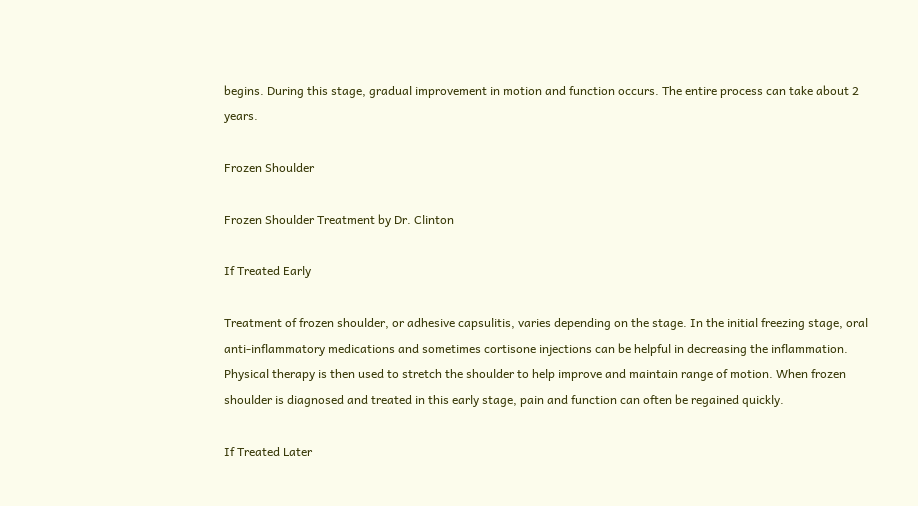begins. During this stage, gradual improvement in motion and function occurs. The entire process can take about 2 years.

Frozen Shoulder

Frozen Shoulder Treatment by Dr. Clinton

If Treated Early

Treatment of frozen shoulder, or adhesive capsulitis, varies depending on the stage. In the initial freezing stage, oral anti-inflammatory medications and sometimes cortisone injections can be helpful in decreasing the inflammation. Physical therapy is then used to stretch the shoulder to help improve and maintain range of motion. When frozen shoulder is diagnosed and treated in this early stage, pain and function can often be regained quickly.

If Treated Later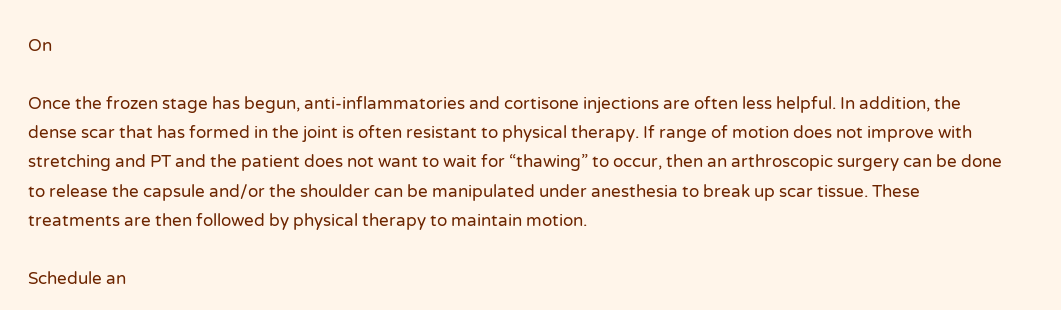On

Once the frozen stage has begun, anti-inflammatories and cortisone injections are often less helpful. In addition, the dense scar that has formed in the joint is often resistant to physical therapy. If range of motion does not improve with stretching and PT and the patient does not want to wait for “thawing” to occur, then an arthroscopic surgery can be done to release the capsule and/or the shoulder can be manipulated under anesthesia to break up scar tissue. These treatments are then followed by physical therapy to maintain motion.

Schedule an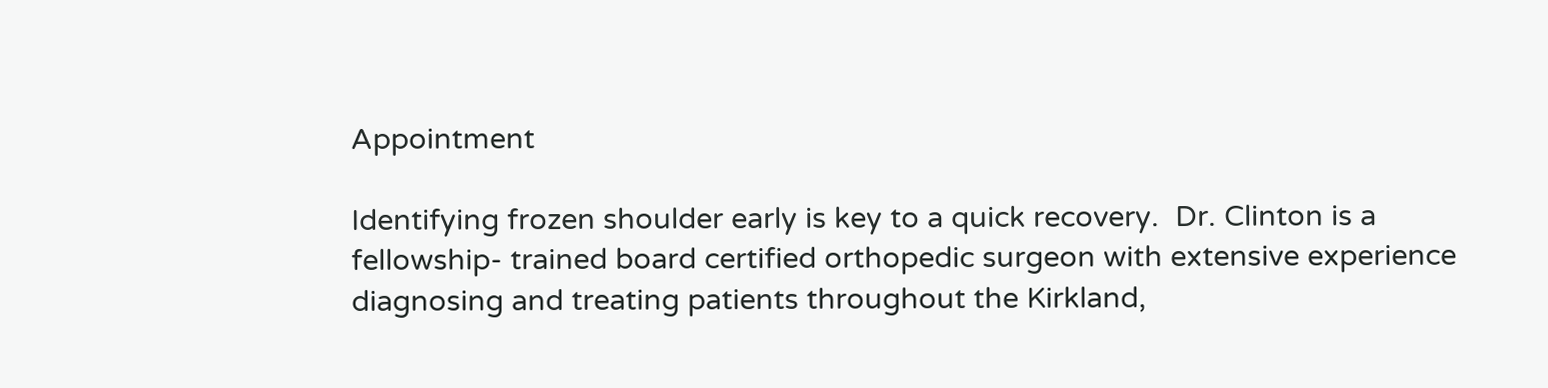Appointment

Identifying frozen shoulder early is key to a quick recovery.  Dr. Clinton is a fellowship- trained board certified orthopedic surgeon with extensive experience diagnosing and treating patients throughout the Kirkland,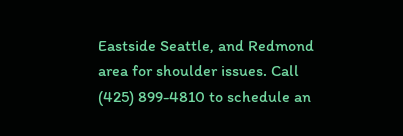Eastside Seattle, and Redmond area for shoulder issues. Call (425) 899-4810 to schedule an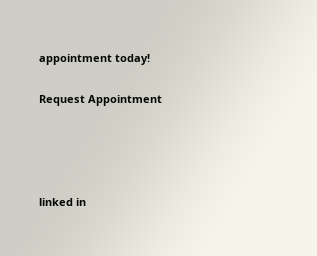appointment today!

Request Appointment




linked in